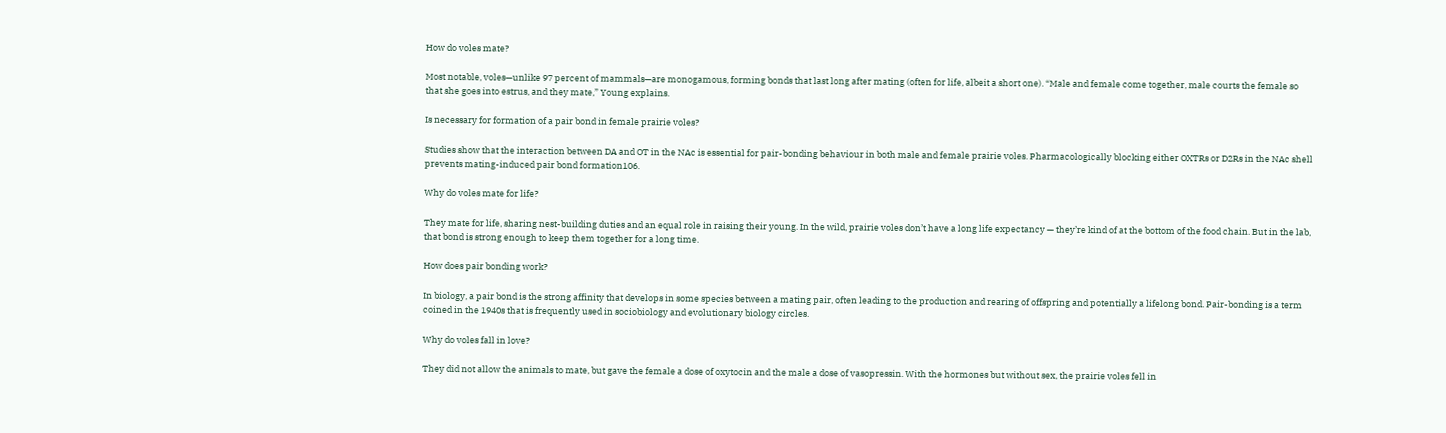How do voles mate?

Most notable, voles—unlike 97 percent of mammals—are monogamous, forming bonds that last long after mating (often for life, albeit a short one). “Male and female come together, male courts the female so that she goes into estrus, and they mate,” Young explains.

Is necessary for formation of a pair bond in female prairie voles?

Studies show that the interaction between DA and OT in the NAc is essential for pair-bonding behaviour in both male and female prairie voles. Pharmacologically blocking either OXTRs or D2Rs in the NAc shell prevents mating-induced pair bond formation106.

Why do voles mate for life?

They mate for life, sharing nest-building duties and an equal role in raising their young. In the wild, prairie voles don’t have a long life expectancy — they’re kind of at the bottom of the food chain. But in the lab, that bond is strong enough to keep them together for a long time.

How does pair bonding work?

In biology, a pair bond is the strong affinity that develops in some species between a mating pair, often leading to the production and rearing of offspring and potentially a lifelong bond. Pair-bonding is a term coined in the 1940s that is frequently used in sociobiology and evolutionary biology circles.

Why do voles fall in love?

They did not allow the animals to mate, but gave the female a dose of oxytocin and the male a dose of vasopressin. With the hormones but without sex, the prairie voles fell in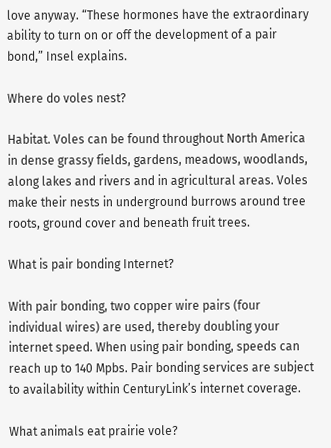love anyway. “These hormones have the extraordinary ability to turn on or off the development of a pair bond,” Insel explains.

Where do voles nest?

Habitat. Voles can be found throughout North America in dense grassy fields, gardens, meadows, woodlands, along lakes and rivers and in agricultural areas. Voles make their nests in underground burrows around tree roots, ground cover and beneath fruit trees.

What is pair bonding Internet?

With pair bonding, two copper wire pairs (four individual wires) are used, thereby doubling your internet speed. When using pair bonding, speeds can reach up to 140 Mpbs. Pair bonding services are subject to availability within CenturyLink’s internet coverage.

What animals eat prairie vole?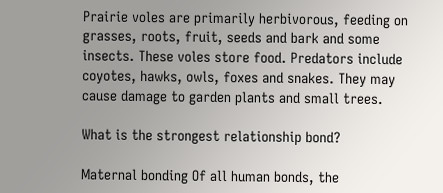Prairie voles are primarily herbivorous, feeding on grasses, roots, fruit, seeds and bark and some insects. These voles store food. Predators include coyotes, hawks, owls, foxes and snakes. They may cause damage to garden plants and small trees.

What is the strongest relationship bond?

Maternal bonding Of all human bonds, the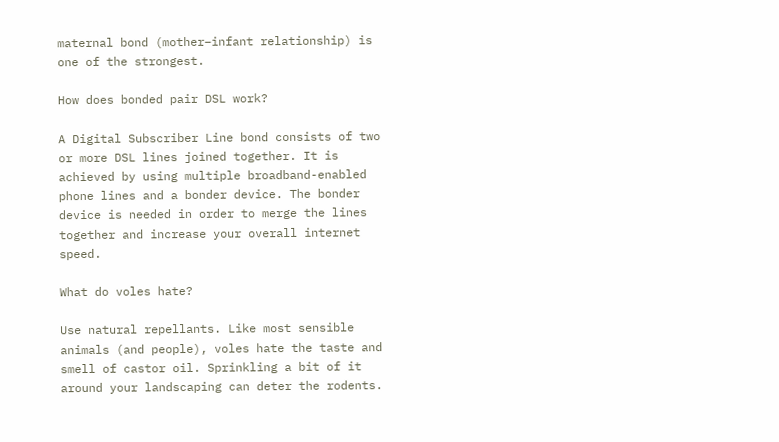maternal bond (mother–infant relationship) is one of the strongest.

How does bonded pair DSL work?

A Digital Subscriber Line bond consists of two or more DSL lines joined together. It is achieved by using multiple broadband-enabled phone lines and a bonder device. The bonder device is needed in order to merge the lines together and increase your overall internet speed.

What do voles hate?

Use natural repellants. Like most sensible animals (and people), voles hate the taste and smell of castor oil. Sprinkling a bit of it around your landscaping can deter the rodents.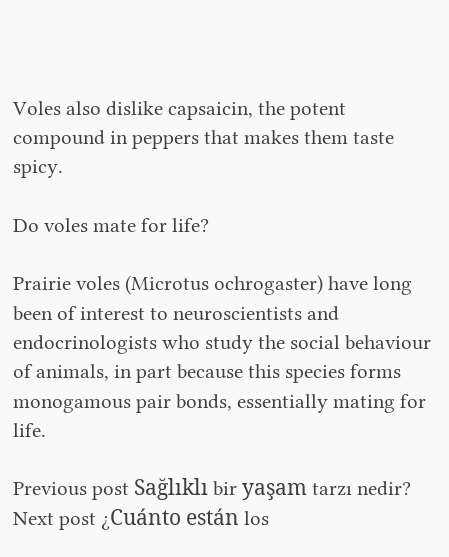Voles also dislike capsaicin, the potent compound in peppers that makes them taste spicy.

Do voles mate for life?

Prairie voles (Microtus ochrogaster) have long been of interest to neuroscientists and endocrinologists who study the social behaviour of animals, in part because this species forms monogamous pair bonds, essentially mating for life.

Previous post Sağlıklı bir yaşam tarzı nedir?
Next post ¿Cuánto están los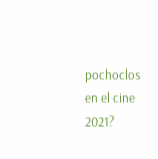pochoclos en el cine 2021?